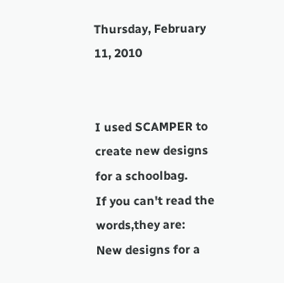Thursday, February 11, 2010


I used SCAMPER to create new designs for a schoolbag.
If you can't read the words,they are:
New designs for a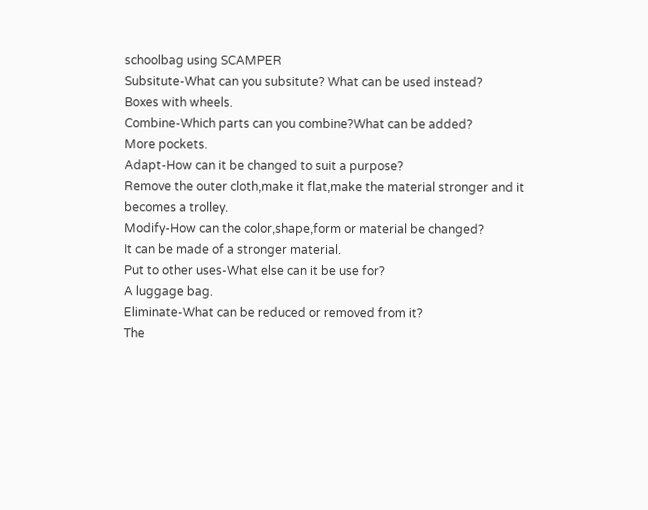schoolbag using SCAMPER
Subsitute-What can you subsitute? What can be used instead?
Boxes with wheels.
Combine-Which parts can you combine?What can be added?
More pockets.
Adapt-How can it be changed to suit a purpose?
Remove the outer cloth,make it flat,make the material stronger and it becomes a trolley.
Modify-How can the color,shape,form or material be changed?
It can be made of a stronger material.
Put to other uses-What else can it be use for?
A luggage bag.
Eliminate-What can be reduced or removed from it?
The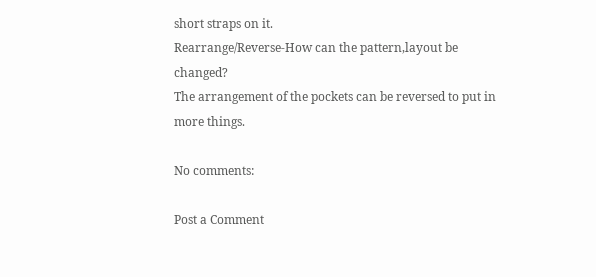short straps on it.
Rearrange/Reverse-How can the pattern,layout be changed?
The arrangement of the pockets can be reversed to put in more things.

No comments:

Post a Comment